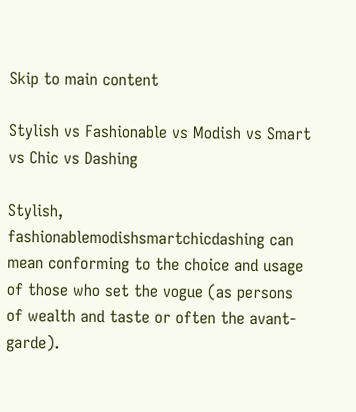Skip to main content

Stylish vs Fashionable vs Modish vs Smart vs Chic vs Dashing

Stylish, fashionablemodishsmartchicdashing can mean conforming to the choice and usage of those who set the vogue (as persons of wealth and taste or often the avant-garde).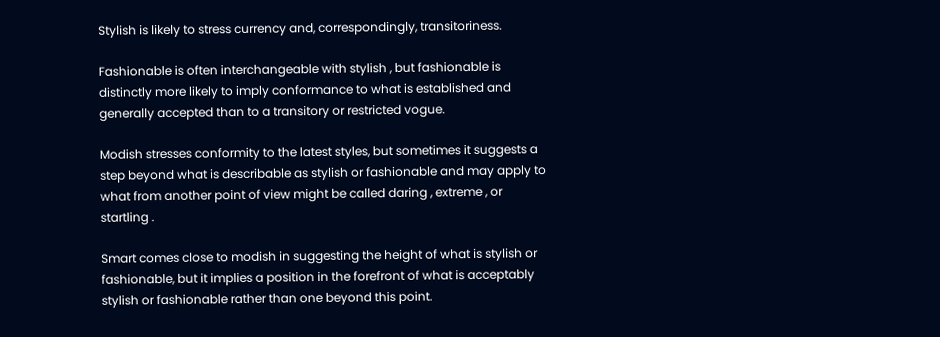Stylish is likely to stress currency and, correspondingly, transitoriness.

Fashionable is often interchangeable with stylish , but fashionable is distinctly more likely to imply conformance to what is established and generally accepted than to a transitory or restricted vogue.

Modish stresses conformity to the latest styles, but sometimes it suggests a step beyond what is describable as stylish or fashionable and may apply to what from another point of view might be called daring , extreme , or startling .

Smart comes close to modish in suggesting the height of what is stylish or fashionable, but it implies a position in the forefront of what is acceptably stylish or fashionable rather than one beyond this point.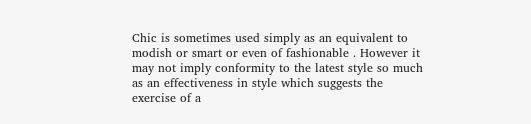Chic is sometimes used simply as an equivalent to modish or smart or even of fashionable . However it may not imply conformity to the latest style so much as an effectiveness in style which suggests the exercise of a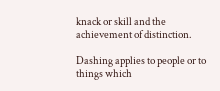knack or skill and the achievement of distinction.

Dashing applies to people or to things which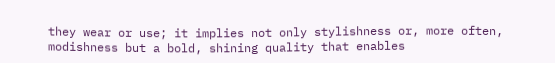they wear or use; it implies not only stylishness or, more often, modishness but a bold, shining quality that enables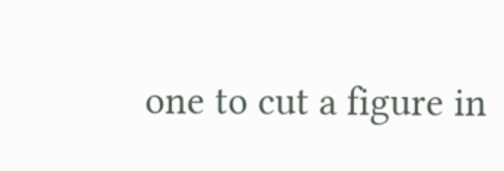one to cut a figure in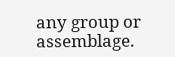any group or assemblage.